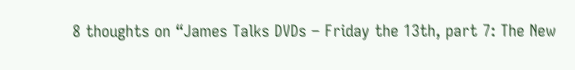8 thoughts on “James Talks DVDs – Friday the 13th, part 7: The New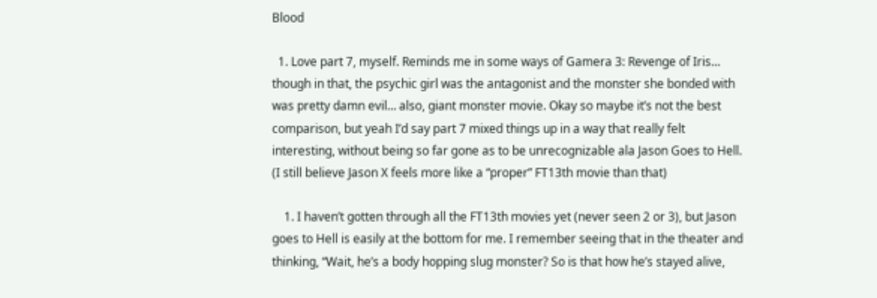Blood

  1. Love part 7, myself. Reminds me in some ways of Gamera 3: Revenge of Iris… though in that, the psychic girl was the antagonist and the monster she bonded with was pretty damn evil… also, giant monster movie. Okay so maybe it’s not the best comparison, but yeah I’d say part 7 mixed things up in a way that really felt interesting, without being so far gone as to be unrecognizable ala Jason Goes to Hell. (I still believe Jason X feels more like a “proper” FT13th movie than that)

    1. I haven’t gotten through all the FT13th movies yet (never seen 2 or 3), but Jason goes to Hell is easily at the bottom for me. I remember seeing that in the theater and thinking, “Wait, he’s a body hopping slug monster? So is that how he’s stayed alive,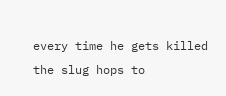every time he gets killed the slug hops to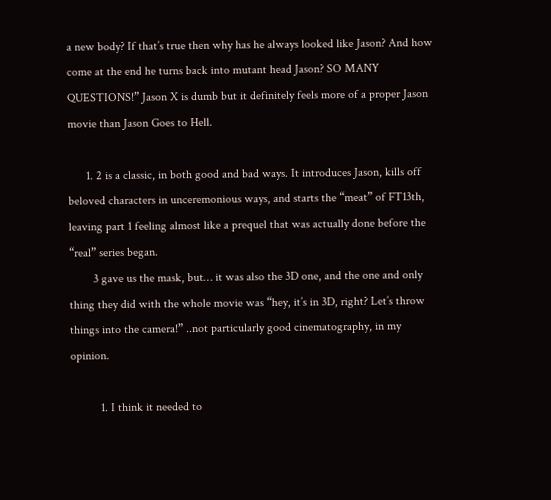a new body? If that’s true then why has he always looked like Jason? And how come at the end he turns back into mutant head Jason? SO MANY QUESTIONS!” Jason X is dumb but it definitely feels more of a proper Jason movie than Jason Goes to Hell.

      1. 2 is a classic, in both good and bad ways. It introduces Jason, kills off beloved characters in unceremonious ways, and starts the “meat” of FT13th, leaving part 1 feeling almost like a prequel that was actually done before the “real” series began.
        3 gave us the mask, but… it was also the 3D one, and the one and only thing they did with the whole movie was “hey, it’s in 3D, right? Let’s throw things into the camera!” ..not particularly good cinematography, in my opinion.

          1. I think it needed to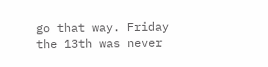go that way. Friday the 13th was never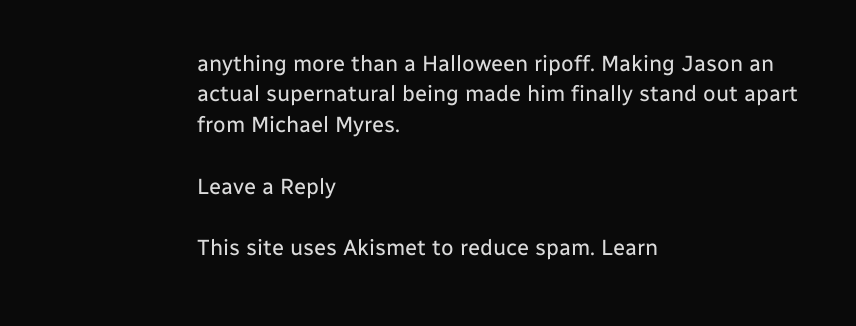anything more than a Halloween ripoff. Making Jason an actual supernatural being made him finally stand out apart from Michael Myres.

Leave a Reply

This site uses Akismet to reduce spam. Learn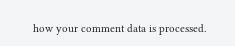how your comment data is processed.